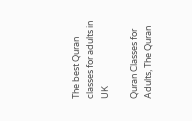The best Quran classes for adults in UK

Quran Classes for Adults, The Quran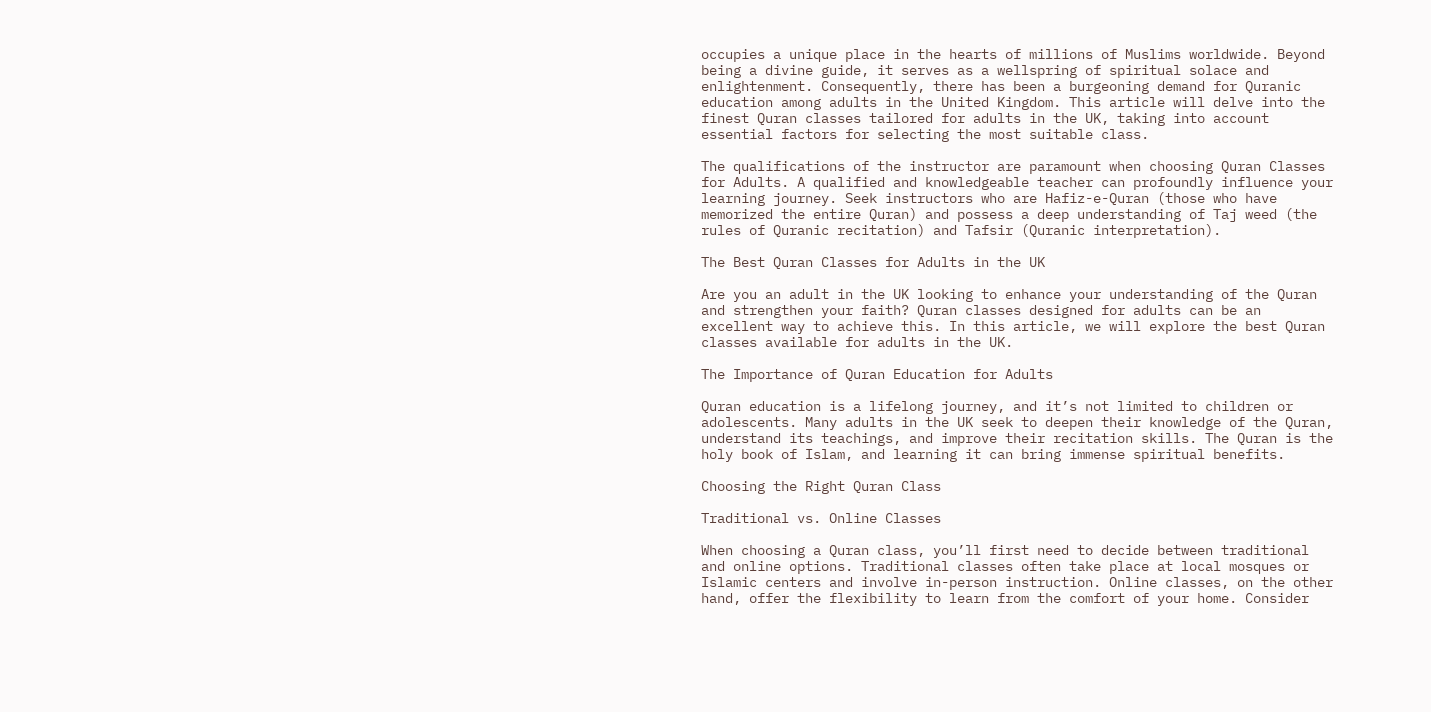occupies a unique place in the hearts of millions of Muslims worldwide. Beyond being a divine guide, it serves as a wellspring of spiritual solace and enlightenment. Consequently, there has been a burgeoning demand for Quranic education among adults in the United Kingdom. This article will delve into the finest Quran classes tailored for adults in the UK, taking into account essential factors for selecting the most suitable class.

The qualifications of the instructor are paramount when choosing Quran Classes for Adults. A qualified and knowledgeable teacher can profoundly influence your learning journey. Seek instructors who are Hafiz-e-Quran (those who have memorized the entire Quran) and possess a deep understanding of Taj weed (the rules of Quranic recitation) and Tafsir (Quranic interpretation).

The Best Quran Classes for Adults in the UK

Are you an adult in the UK looking to enhance your understanding of the Quran and strengthen your faith? Quran classes designed for adults can be an excellent way to achieve this. In this article, we will explore the best Quran classes available for adults in the UK.

The Importance of Quran Education for Adults

Quran education is a lifelong journey, and it’s not limited to children or adolescents. Many adults in the UK seek to deepen their knowledge of the Quran, understand its teachings, and improve their recitation skills. The Quran is the holy book of Islam, and learning it can bring immense spiritual benefits.

Choosing the Right Quran Class

Traditional vs. Online Classes

When choosing a Quran class, you’ll first need to decide between traditional and online options. Traditional classes often take place at local mosques or Islamic centers and involve in-person instruction. Online classes, on the other hand, offer the flexibility to learn from the comfort of your home. Consider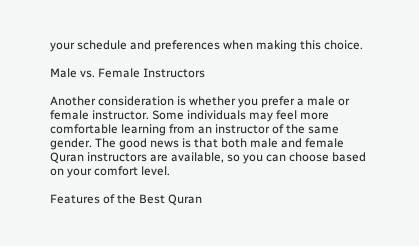your schedule and preferences when making this choice.

Male vs. Female Instructors

Another consideration is whether you prefer a male or female instructor. Some individuals may feel more comfortable learning from an instructor of the same gender. The good news is that both male and female Quran instructors are available, so you can choose based on your comfort level.

Features of the Best Quran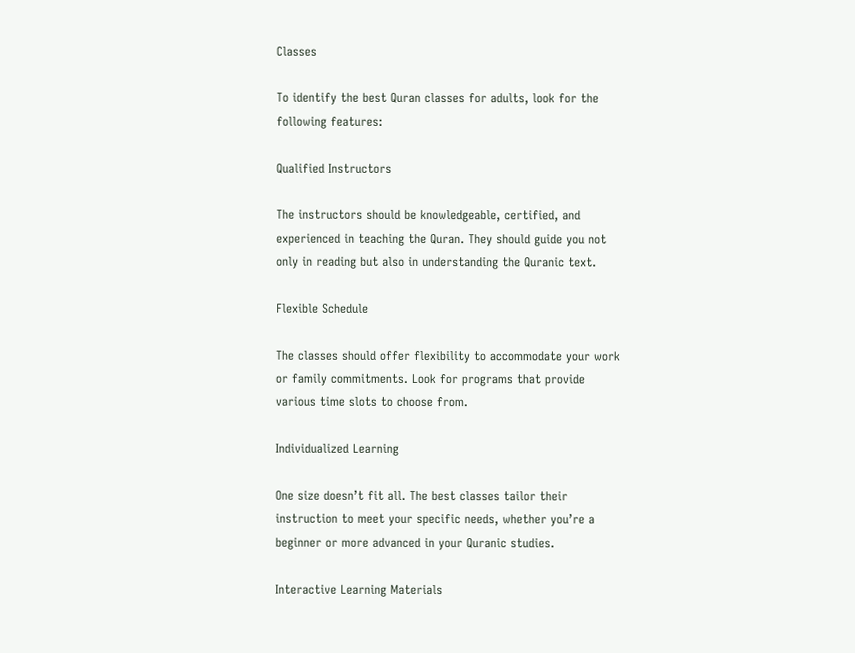Classes

To identify the best Quran classes for adults, look for the following features:

Qualified Instructors

The instructors should be knowledgeable, certified, and experienced in teaching the Quran. They should guide you not only in reading but also in understanding the Quranic text.

Flexible Schedule

The classes should offer flexibility to accommodate your work or family commitments. Look for programs that provide various time slots to choose from.

Individualized Learning

One size doesn’t fit all. The best classes tailor their instruction to meet your specific needs, whether you’re a beginner or more advanced in your Quranic studies.

Interactive Learning Materials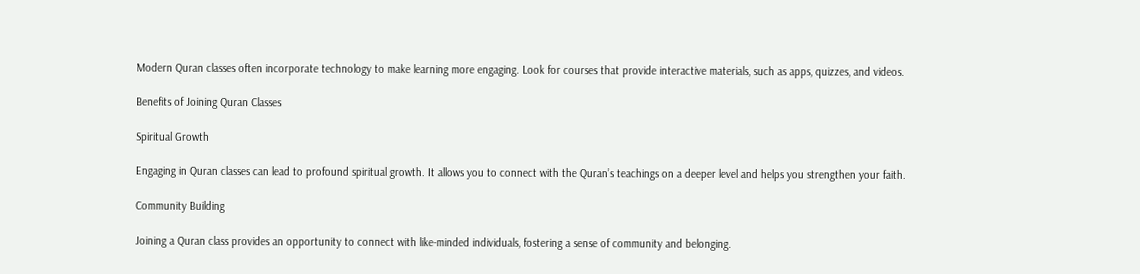Modern Quran classes often incorporate technology to make learning more engaging. Look for courses that provide interactive materials, such as apps, quizzes, and videos.

Benefits of Joining Quran Classes

Spiritual Growth

Engaging in Quran classes can lead to profound spiritual growth. It allows you to connect with the Quran’s teachings on a deeper level and helps you strengthen your faith.

Community Building

Joining a Quran class provides an opportunity to connect with like-minded individuals, fostering a sense of community and belonging.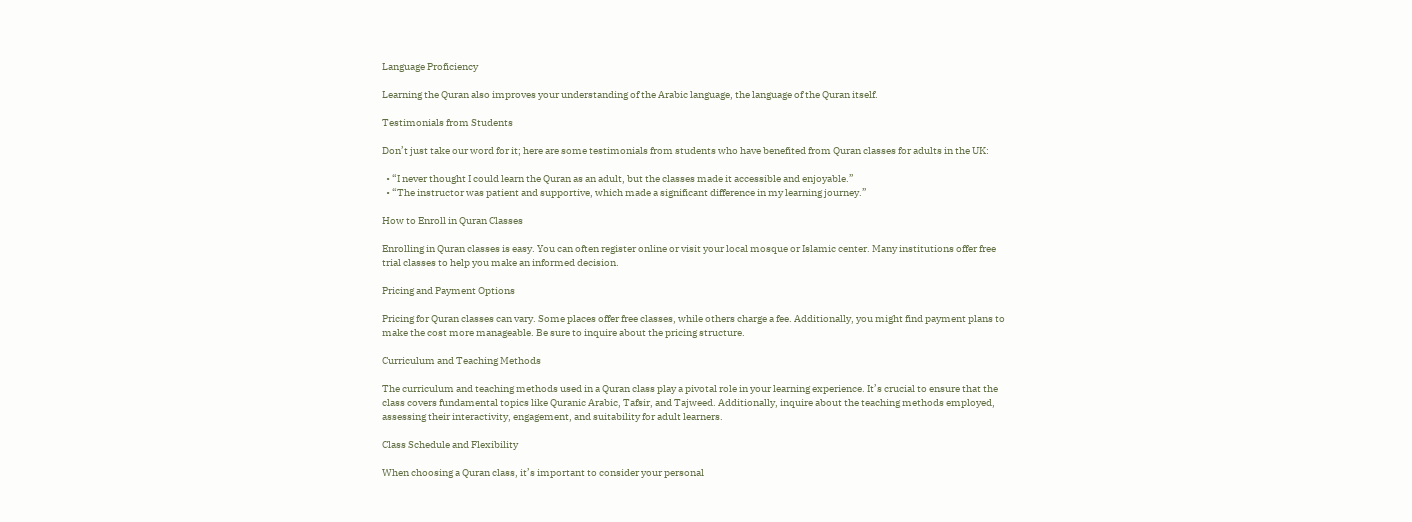Language Proficiency

Learning the Quran also improves your understanding of the Arabic language, the language of the Quran itself.

Testimonials from Students

Don’t just take our word for it; here are some testimonials from students who have benefited from Quran classes for adults in the UK:

  • “I never thought I could learn the Quran as an adult, but the classes made it accessible and enjoyable.”
  • “The instructor was patient and supportive, which made a significant difference in my learning journey.”

How to Enroll in Quran Classes

Enrolling in Quran classes is easy. You can often register online or visit your local mosque or Islamic center. Many institutions offer free trial classes to help you make an informed decision.

Pricing and Payment Options

Pricing for Quran classes can vary. Some places offer free classes, while others charge a fee. Additionally, you might find payment plans to make the cost more manageable. Be sure to inquire about the pricing structure.

Curriculum and Teaching Methods

The curriculum and teaching methods used in a Quran class play a pivotal role in your learning experience. It’s crucial to ensure that the class covers fundamental topics like Quranic Arabic, Tafsir, and Tajweed. Additionally, inquire about the teaching methods employed, assessing their interactivity, engagement, and suitability for adult learners.

Class Schedule and Flexibility

When choosing a Quran class, it’s important to consider your personal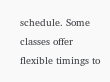schedule. Some classes offer flexible timings to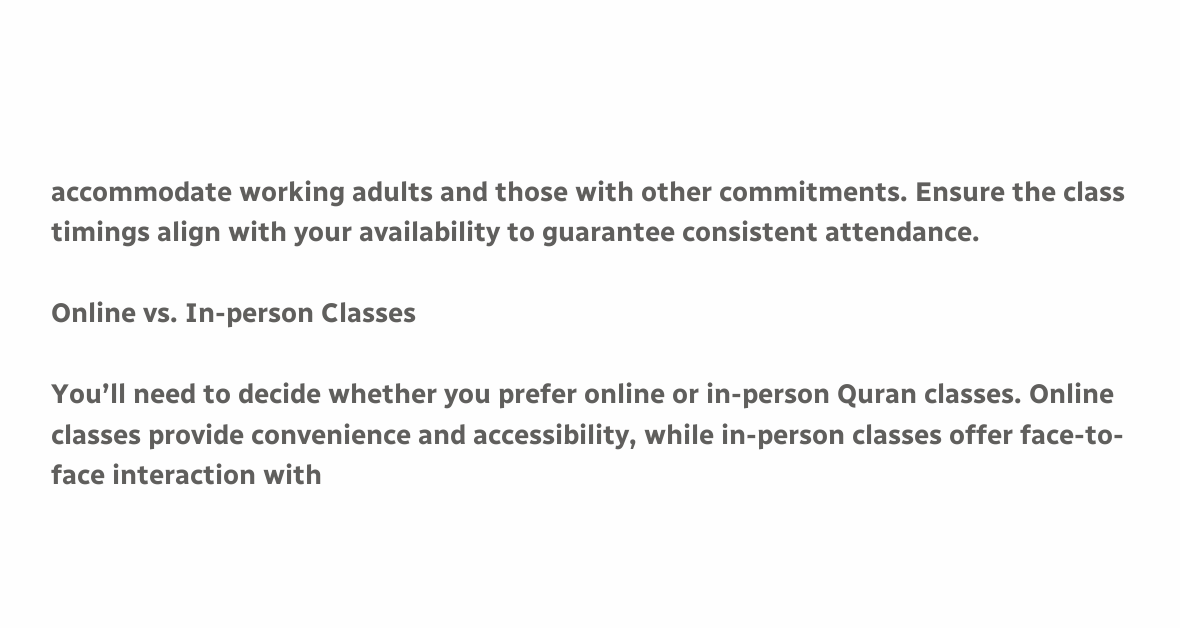accommodate working adults and those with other commitments. Ensure the class timings align with your availability to guarantee consistent attendance.

Online vs. In-person Classes

You’ll need to decide whether you prefer online or in-person Quran classes. Online classes provide convenience and accessibility, while in-person classes offer face-to-face interaction with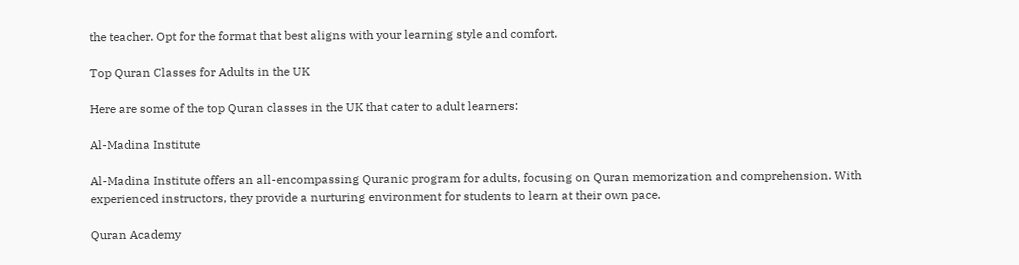the teacher. Opt for the format that best aligns with your learning style and comfort.

Top Quran Classes for Adults in the UK

Here are some of the top Quran classes in the UK that cater to adult learners:

Al-Madina Institute

Al-Madina Institute offers an all-encompassing Quranic program for adults, focusing on Quran memorization and comprehension. With experienced instructors, they provide a nurturing environment for students to learn at their own pace.

Quran Academy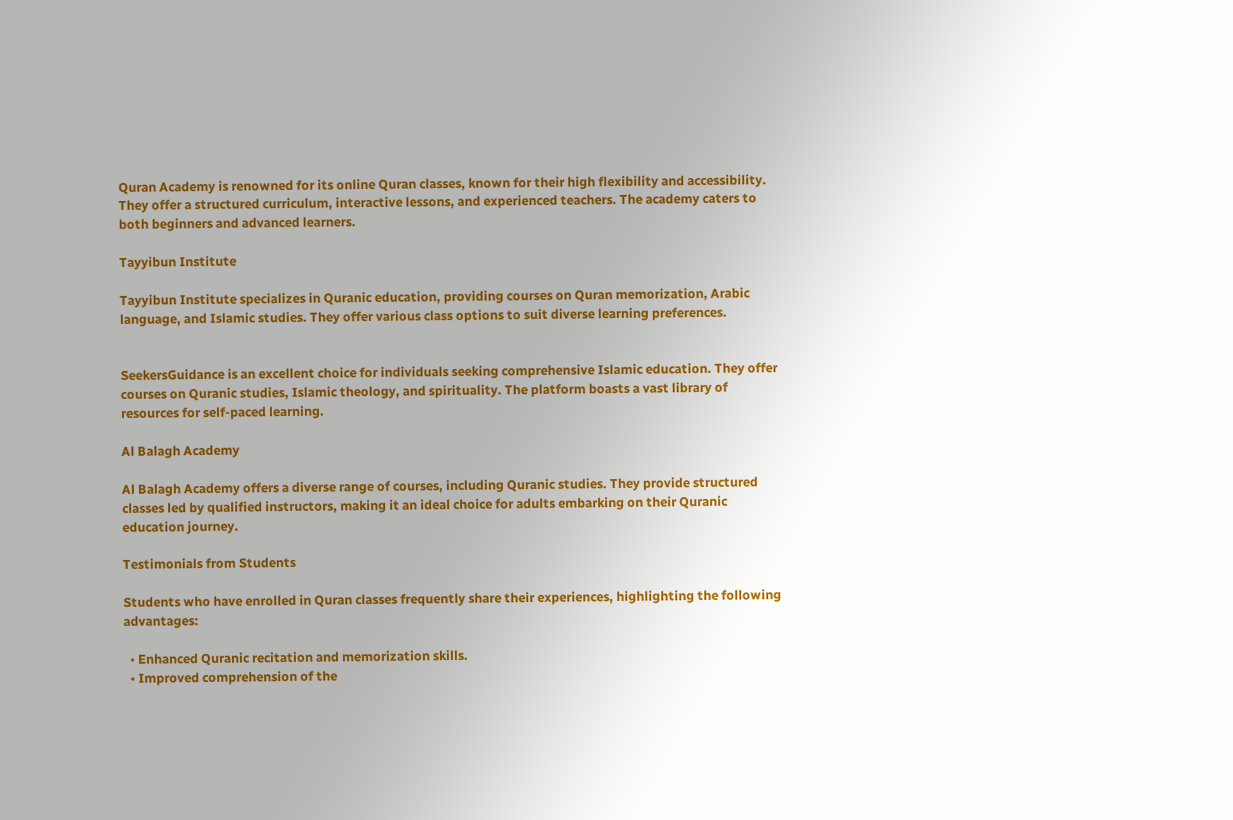Quran Academy is renowned for its online Quran classes, known for their high flexibility and accessibility. They offer a structured curriculum, interactive lessons, and experienced teachers. The academy caters to both beginners and advanced learners.

Tayyibun Institute

Tayyibun Institute specializes in Quranic education, providing courses on Quran memorization, Arabic language, and Islamic studies. They offer various class options to suit diverse learning preferences.


SeekersGuidance is an excellent choice for individuals seeking comprehensive Islamic education. They offer courses on Quranic studies, Islamic theology, and spirituality. The platform boasts a vast library of resources for self-paced learning.

Al Balagh Academy

Al Balagh Academy offers a diverse range of courses, including Quranic studies. They provide structured classes led by qualified instructors, making it an ideal choice for adults embarking on their Quranic education journey.

Testimonials from Students

Students who have enrolled in Quran classes frequently share their experiences, highlighting the following advantages:

  • Enhanced Quranic recitation and memorization skills.
  • Improved comprehension of the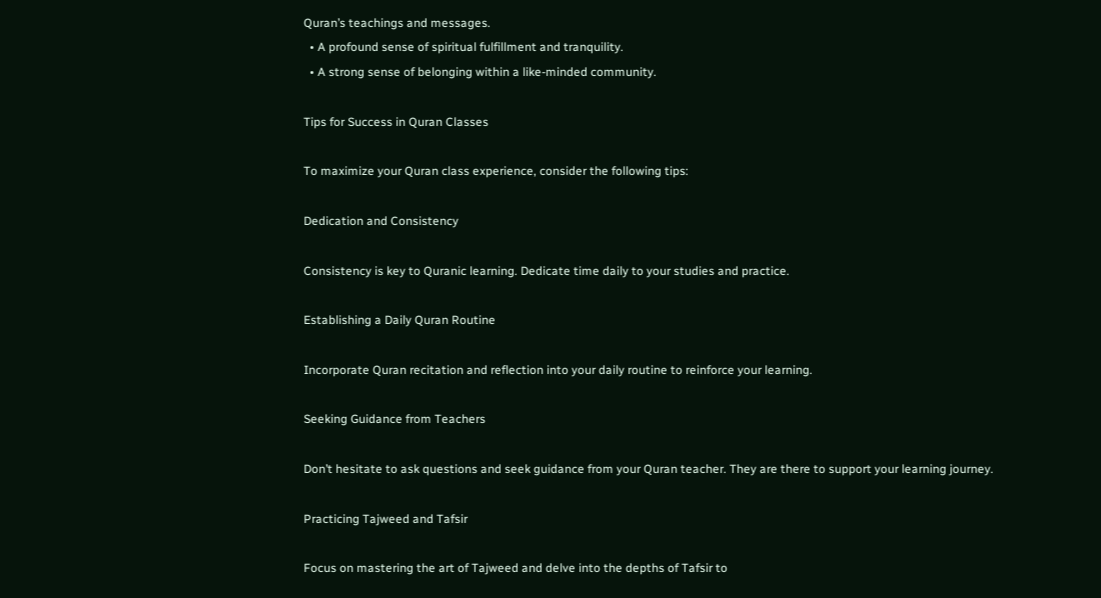Quran’s teachings and messages.
  • A profound sense of spiritual fulfillment and tranquility.
  • A strong sense of belonging within a like-minded community.

Tips for Success in Quran Classes

To maximize your Quran class experience, consider the following tips:

Dedication and Consistency

Consistency is key to Quranic learning. Dedicate time daily to your studies and practice.

Establishing a Daily Quran Routine

Incorporate Quran recitation and reflection into your daily routine to reinforce your learning.

Seeking Guidance from Teachers

Don’t hesitate to ask questions and seek guidance from your Quran teacher. They are there to support your learning journey.

Practicing Tajweed and Tafsir

Focus on mastering the art of Tajweed and delve into the depths of Tafsir to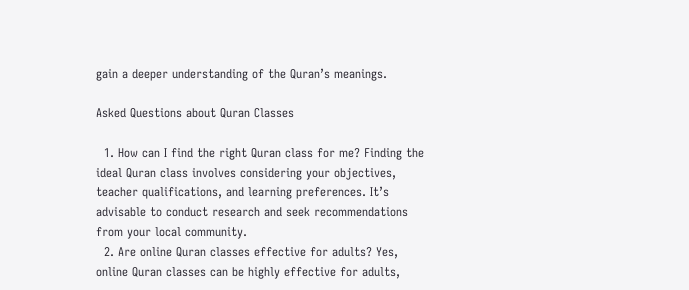gain a deeper understanding of the Quran’s meanings.

Asked Questions about Quran Classes

  1. How can I find the right Quran class for me? Finding the ideal Quran class involves considering your objectives, teacher qualifications, and learning preferences. It’s advisable to conduct research and seek recommendations from your local community.
  2. Are online Quran classes effective for adults? Yes, online Quran classes can be highly effective for adults,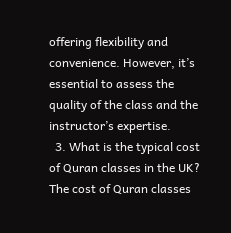offering flexibility and convenience. However, it’s essential to assess the quality of the class and the instructor’s expertise.
  3. What is the typical cost of Quran classes in the UK? The cost of Quran classes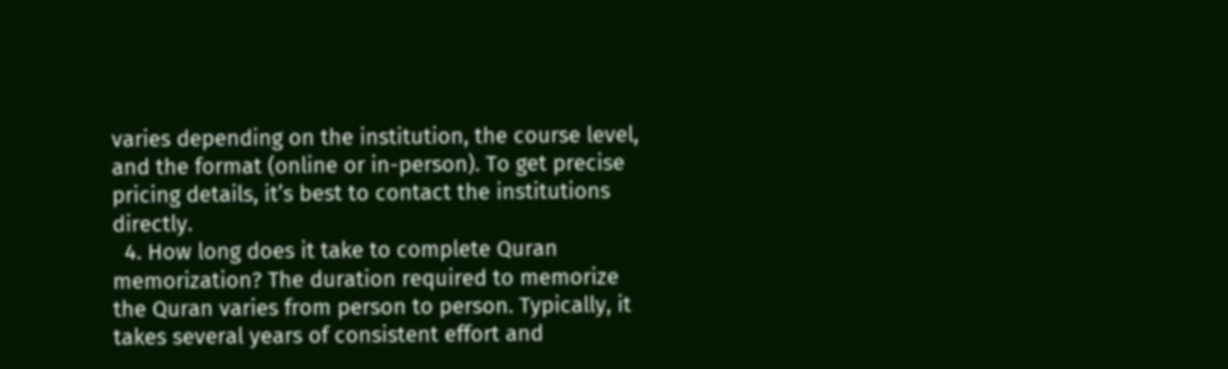varies depending on the institution, the course level, and the format (online or in-person). To get precise pricing details, it’s best to contact the institutions directly.
  4. How long does it take to complete Quran memorization? The duration required to memorize the Quran varies from person to person. Typically, it takes several years of consistent effort and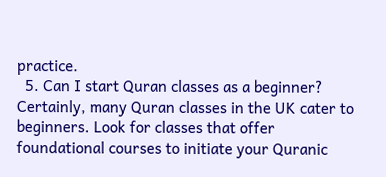practice.
  5. Can I start Quran classes as a beginner? Certainly, many Quran classes in the UK cater to beginners. Look for classes that offer foundational courses to initiate your Quranic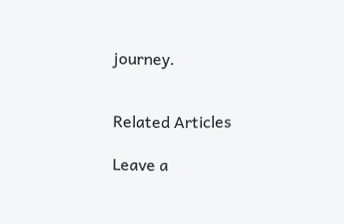journey.


Related Articles

Leave a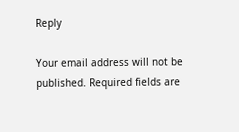Reply

Your email address will not be published. Required fields are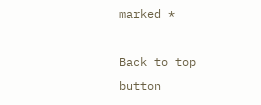marked *

Back to top button